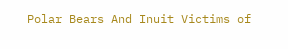Polar Bears And Inuit Victims of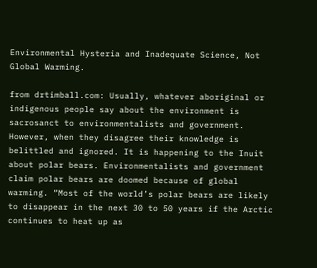Environmental Hysteria and Inadequate Science, Not Global Warming.

from drtimball.com: Usually, whatever aboriginal or indigenous people say about the environment is sacrosanct to environmentalists and government. However, when they disagree their knowledge is belittled and ignored. It is happening to the Inuit about polar bears. Environmentalists and government claim polar bears are doomed because of global warming. “Most of the world’s polar bears are likely to disappear in the next 30 to 50 years if the Arctic continues to heat up as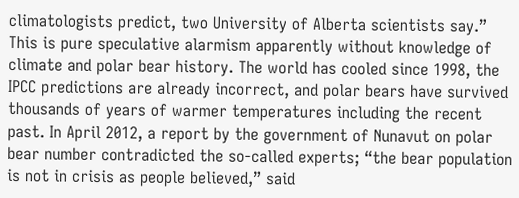climatologists predict, two University of Alberta scientists say.” This is pure speculative alarmism apparently without knowledge of climate and polar bear history. The world has cooled since 1998, the IPCC predictions are already incorrect, and polar bears have survived thousands of years of warmer temperatures including the recent past. In April 2012, a report by the government of Nunavut on polar bear number contradicted the so-called experts; “the bear population is not in crisis as people believed,” said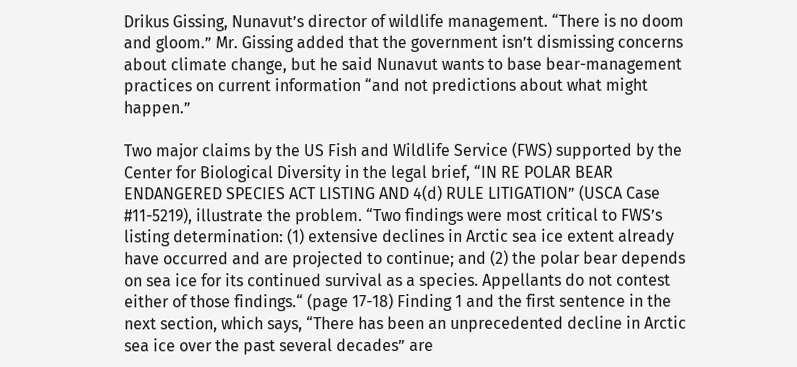Drikus Gissing, Nunavut’s director of wildlife management. “There is no doom and gloom.” Mr. Gissing added that the government isn’t dismissing concerns about climate change, but he said Nunavut wants to base bear-management practices on current information “and not predictions about what might happen.”

Two major claims by the US Fish and Wildlife Service (FWS) supported by the Center for Biological Diversity in the legal brief, “IN RE POLAR BEAR ENDANGERED SPECIES ACT LISTING AND 4(d) RULE LITIGATION” (USCA Case #11-5219), illustrate the problem. “Two findings were most critical to FWS’s listing determination: (1) extensive declines in Arctic sea ice extent already have occurred and are projected to continue; and (2) the polar bear depends on sea ice for its continued survival as a species. Appellants do not contest either of those findings.“ (page 17-18) Finding 1 and the first sentence in the next section, which says, “There has been an unprecedented decline in Arctic sea ice over the past several decades” are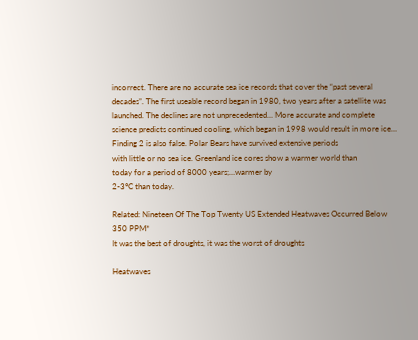incorrect. There are no accurate sea ice records that cover the “past several decades”. The first useable record began in 1980, two years after a satellite was launched. The declines are not unprecedented… More accurate and complete science predicts continued cooling, which began in 1998 would result in more ice… Finding 2 is also false. Polar Bears have survived extensive periods
with little or no sea ice. Greenland ice cores show a warmer world than
today for a period of 8000 years;…warmer by
2-3°C than today.

Related: Nineteen Of The Top Twenty US Extended Heatwaves Occurred Below 350 PPM*
It was the best of droughts, it was the worst of droughts

Heatwaves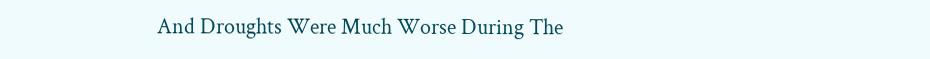And Droughts Were Much Worse During The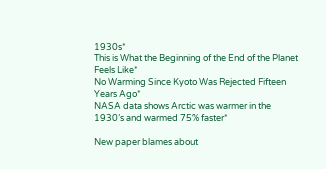1930s*
This is What the Beginning of the End of the Planet Feels Like*
No Warming Since Kyoto Was Rejected Fifteen Years Ago*
NASA data shows Arctic was warmer in the 1930’s and warmed 75% faster*

New paper blames about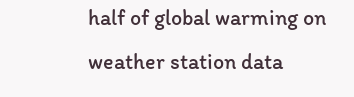half of global warming on weather station data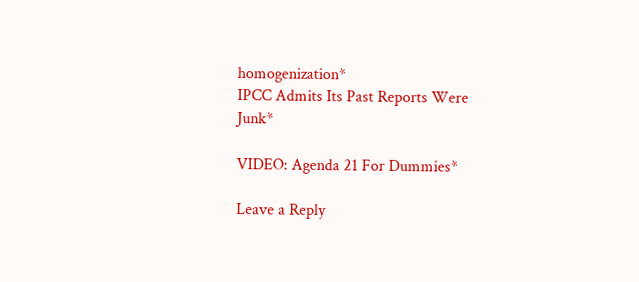homogenization*
IPCC Admits Its Past Reports Were Junk*

VIDEO: Agenda 21 For Dummies*

Leave a Reply